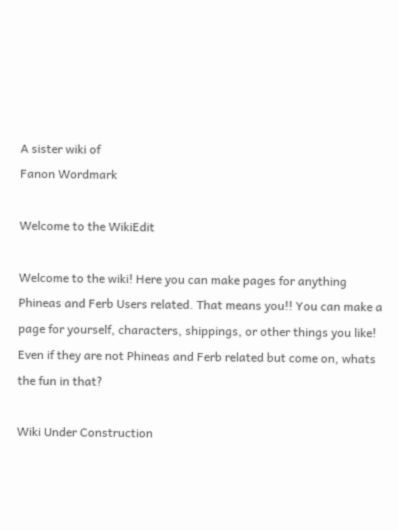A sister wiki of
Fanon Wordmark

Welcome to the WikiEdit

Welcome to the wiki! Here you can make pages for anything Phineas and Ferb Users related. That means you!! You can make a page for yourself, characters, shippings, or other things you like! Even if they are not Phineas and Ferb related but come on, whats the fun in that?

Wiki Under Construction